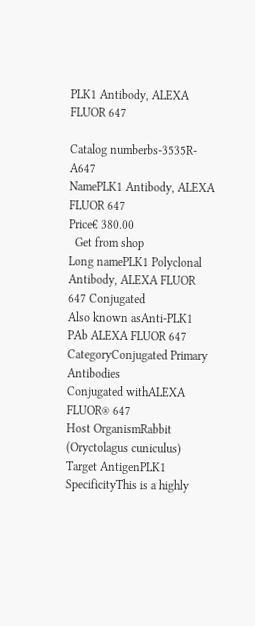PLK1 Antibody, ALEXA FLUOR 647

Catalog numberbs-3535R-A647
NamePLK1 Antibody, ALEXA FLUOR 647
Price€ 380.00
  Get from shop
Long namePLK1 Polyclonal Antibody, ALEXA FLUOR 647 Conjugated
Also known asAnti-PLK1 PAb ALEXA FLUOR 647
CategoryConjugated Primary Antibodies
Conjugated withALEXA FLUOR® 647
Host OrganismRabbit (Oryctolagus cuniculus)
Target AntigenPLK1
SpecificityThis is a highly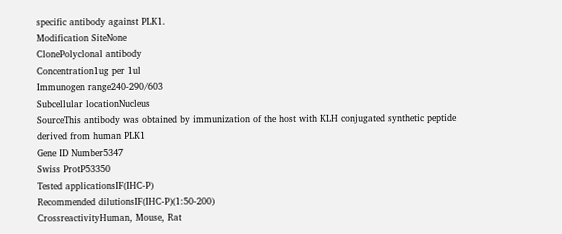specific antibody against PLK1.
Modification SiteNone
ClonePolyclonal antibody
Concentration1ug per 1ul
Immunogen range240-290/603
Subcellular locationNucleus
SourceThis antibody was obtained by immunization of the host with KLH conjugated synthetic peptide derived from human PLK1
Gene ID Number5347
Swiss ProtP53350
Tested applicationsIF(IHC-P)
Recommended dilutionsIF(IHC-P)(1:50-200)
CrossreactivityHuman, Mouse, Rat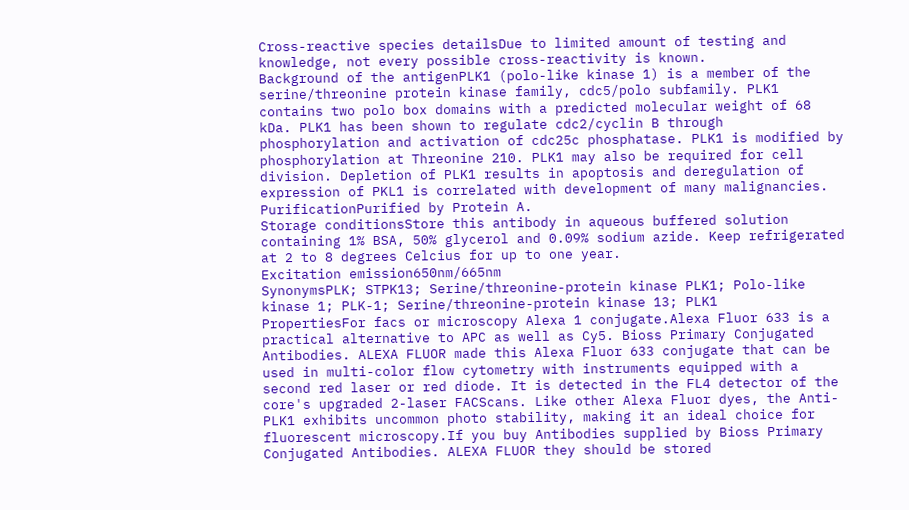Cross-reactive species detailsDue to limited amount of testing and knowledge, not every possible cross-reactivity is known.
Background of the antigenPLK1 (polo-like kinase 1) is a member of the serine/threonine protein kinase family, cdc5/polo subfamily. PLK1 contains two polo box domains with a predicted molecular weight of 68 kDa. PLK1 has been shown to regulate cdc2/cyclin B through phosphorylation and activation of cdc25c phosphatase. PLK1 is modified by phosphorylation at Threonine 210. PLK1 may also be required for cell division. Depletion of PLK1 results in apoptosis and deregulation of expression of PKL1 is correlated with development of many malignancies.
PurificationPurified by Protein A.
Storage conditionsStore this antibody in aqueous buffered solution containing 1% BSA, 50% glycerol and 0.09% sodium azide. Keep refrigerated at 2 to 8 degrees Celcius for up to one year.
Excitation emission650nm/665nm
SynonymsPLK; STPK13; Serine/threonine-protein kinase PLK1; Polo-like kinase 1; PLK-1; Serine/threonine-protein kinase 13; PLK1
PropertiesFor facs or microscopy Alexa 1 conjugate.Alexa Fluor 633 is a practical alternative to APC as well as Cy5. Bioss Primary Conjugated Antibodies. ALEXA FLUOR made this Alexa Fluor 633 conjugate that can be used in multi-color flow cytometry with instruments equipped with a second red laser or red diode. It is detected in the FL4 detector of the core's upgraded 2-laser FACScans. Like other Alexa Fluor dyes, the Anti-PLK1 exhibits uncommon photo stability, making it an ideal choice for fluorescent microscopy.If you buy Antibodies supplied by Bioss Primary Conjugated Antibodies. ALEXA FLUOR they should be stored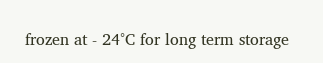frozen at - 24°C for long term storage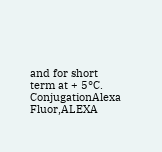and for short term at + 5°C.
ConjugationAlexa Fluor,ALEXA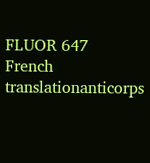FLUOR 647
French translationanticorps